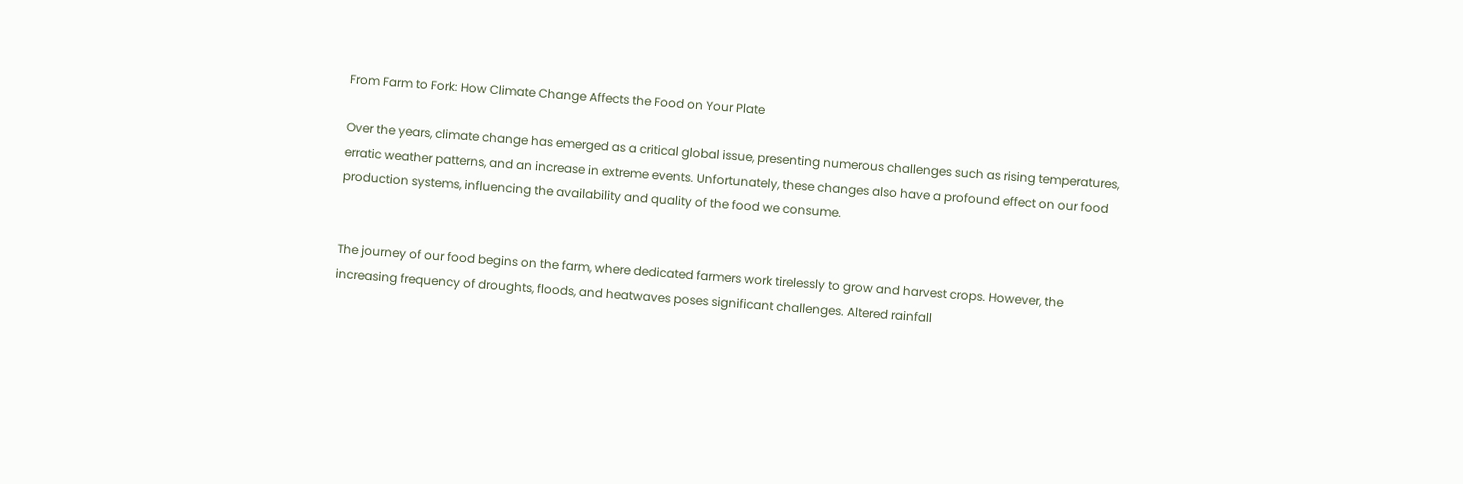From Farm to Fork: How Climate Change Affects the Food on Your Plate

Over the years, climate change has emerged as a critical global issue, presenting numerous challenges such as rising temperatures, erratic weather patterns, and an increase in extreme events. Unfortunately, these changes also have a profound effect on our food production systems, influencing the availability and quality of the food we consume.


The journey of our food begins on the farm, where dedicated farmers work tirelessly to grow and harvest crops. However, the increasing frequency of droughts, floods, and heatwaves poses significant challenges. Altered rainfall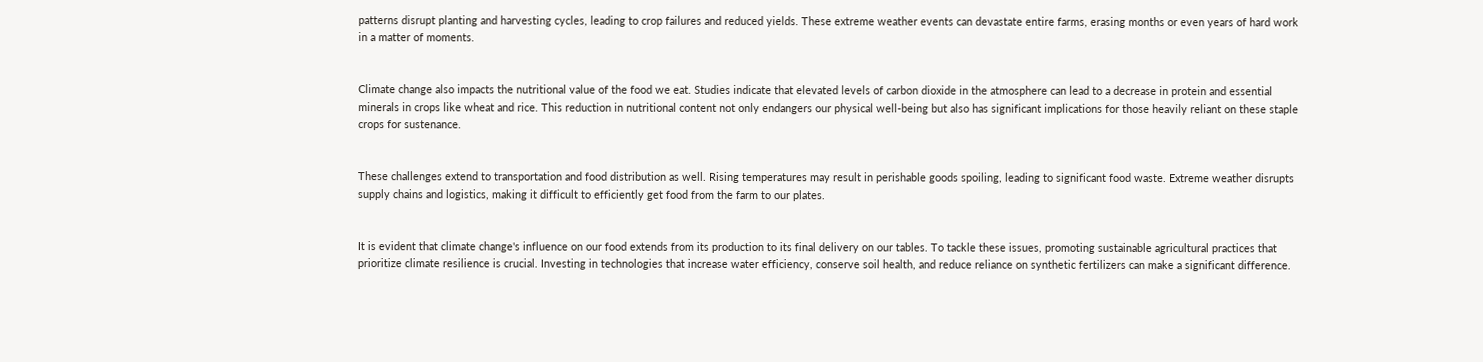patterns disrupt planting and harvesting cycles, leading to crop failures and reduced yields. These extreme weather events can devastate entire farms, erasing months or even years of hard work in a matter of moments.


Climate change also impacts the nutritional value of the food we eat. Studies indicate that elevated levels of carbon dioxide in the atmosphere can lead to a decrease in protein and essential minerals in crops like wheat and rice. This reduction in nutritional content not only endangers our physical well-being but also has significant implications for those heavily reliant on these staple crops for sustenance.


These challenges extend to transportation and food distribution as well. Rising temperatures may result in perishable goods spoiling, leading to significant food waste. Extreme weather disrupts supply chains and logistics, making it difficult to efficiently get food from the farm to our plates.


It is evident that climate change's influence on our food extends from its production to its final delivery on our tables. To tackle these issues, promoting sustainable agricultural practices that prioritize climate resilience is crucial. Investing in technologies that increase water efficiency, conserve soil health, and reduce reliance on synthetic fertilizers can make a significant difference.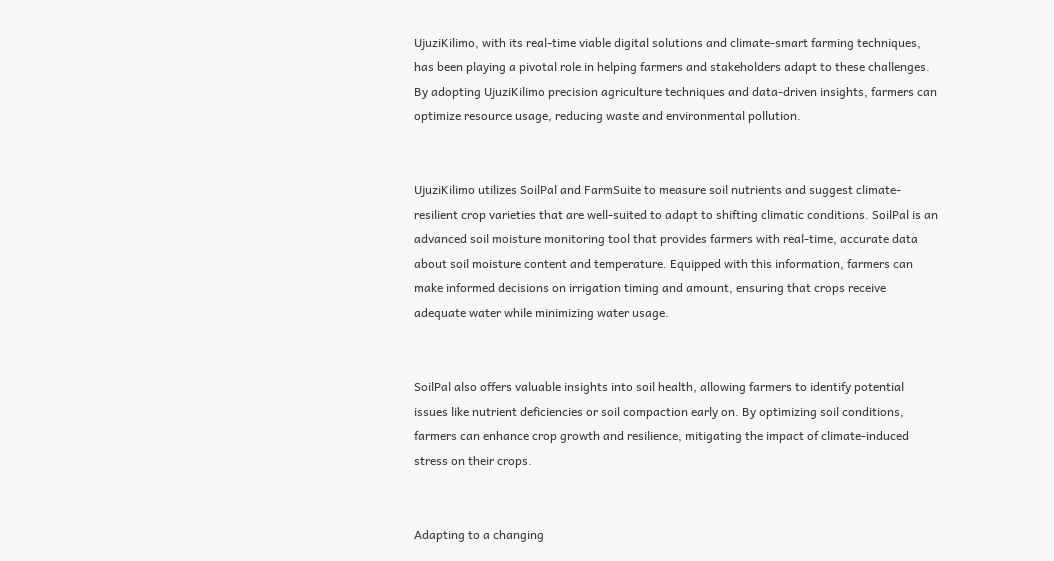UjuziKilimo, with its real-time viable digital solutions and climate-smart farming techniques, has been playing a pivotal role in helping farmers and stakeholders adapt to these challenges. By adopting UjuziKilimo precision agriculture techniques and data-driven insights, farmers can optimize resource usage, reducing waste and environmental pollution.


UjuziKilimo utilizes SoilPal and FarmSuite to measure soil nutrients and suggest climate-resilient crop varieties that are well-suited to adapt to shifting climatic conditions. SoilPal is an advanced soil moisture monitoring tool that provides farmers with real-time, accurate data about soil moisture content and temperature. Equipped with this information, farmers can make informed decisions on irrigation timing and amount, ensuring that crops receive adequate water while minimizing water usage.


SoilPal also offers valuable insights into soil health, allowing farmers to identify potential issues like nutrient deficiencies or soil compaction early on. By optimizing soil conditions, farmers can enhance crop growth and resilience, mitigating the impact of climate-induced stress on their crops.


Adapting to a changing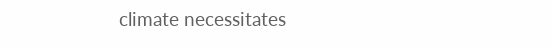climate necessitates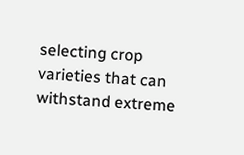selecting crop varieties that can withstand extreme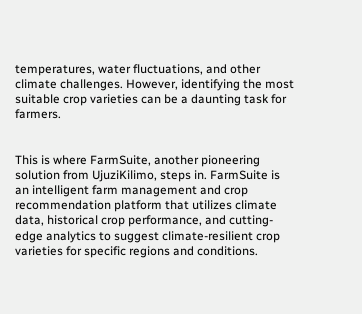temperatures, water fluctuations, and other climate challenges. However, identifying the most suitable crop varieties can be a daunting task for farmers.


This is where FarmSuite, another pioneering solution from UjuziKilimo, steps in. FarmSuite is an intelligent farm management and crop recommendation platform that utilizes climate data, historical crop performance, and cutting-edge analytics to suggest climate-resilient crop varieties for specific regions and conditions.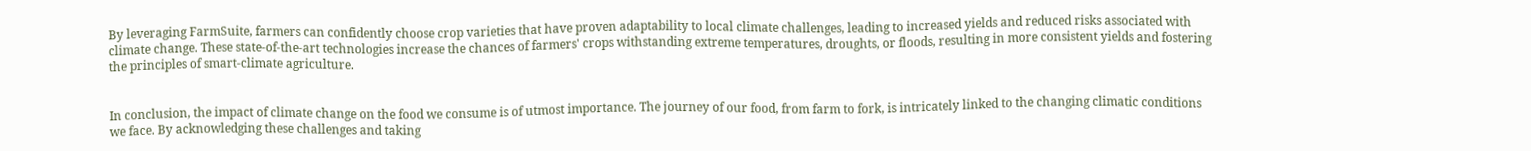By leveraging FarmSuite, farmers can confidently choose crop varieties that have proven adaptability to local climate challenges, leading to increased yields and reduced risks associated with climate change. These state-of-the-art technologies increase the chances of farmers' crops withstanding extreme temperatures, droughts, or floods, resulting in more consistent yields and fostering the principles of smart-climate agriculture.


In conclusion, the impact of climate change on the food we consume is of utmost importance. The journey of our food, from farm to fork, is intricately linked to the changing climatic conditions we face. By acknowledging these challenges and taking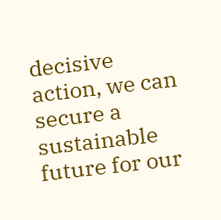decisive action, we can secure a sustainable future for our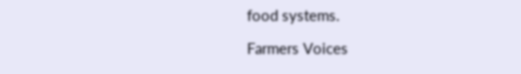food systems.

Farmers Voices